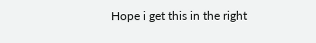Hope i get this in the right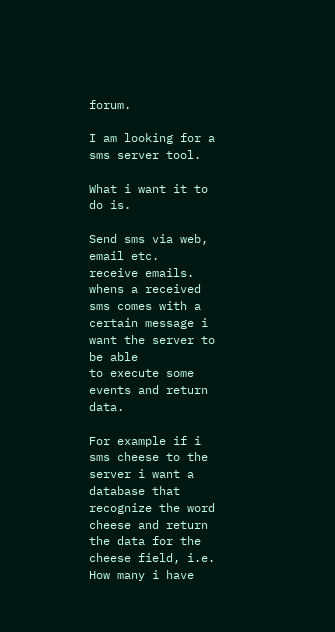forum.

I am looking for a sms server tool.

What i want it to do is.

Send sms via web, email etc.
receive emails.
whens a received sms comes with a certain message i want the server to be able
to execute some events and return data.

For example if i sms cheese to the server i want a database that recognize the word cheese and return the data for the cheese field, i.e. How many i have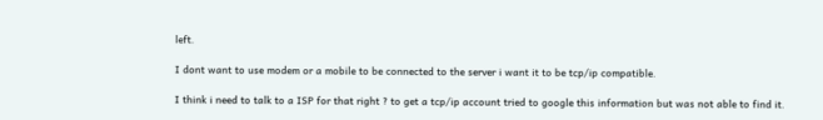left.

I dont want to use modem or a mobile to be connected to the server i want it to be tcp/ip compatible.

I think i need to talk to a ISP for that right ? to get a tcp/ip account tried to google this information but was not able to find it.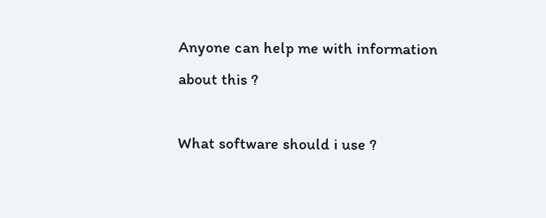Anyone can help me with information about this ?

What software should i use ?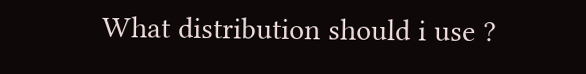What distribution should i use ?